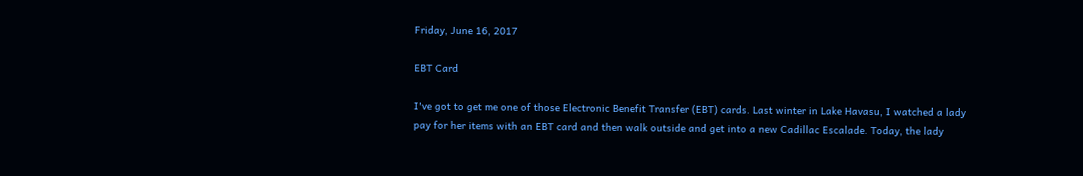Friday, June 16, 2017

EBT Card

I've got to get me one of those Electronic Benefit Transfer (EBT) cards. Last winter in Lake Havasu, I watched a lady pay for her items with an EBT card and then walk outside and get into a new Cadillac Escalade. Today, the lady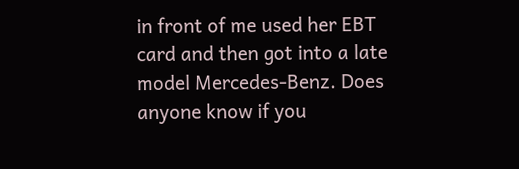in front of me used her EBT card and then got into a late model Mercedes-Benz. Does anyone know if you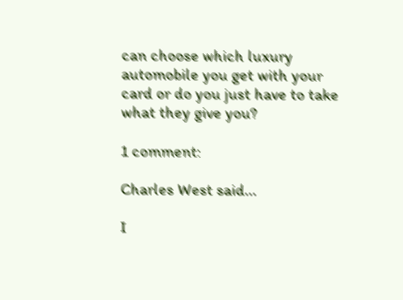can choose which luxury automobile you get with your card or do you just have to take what they give you?

1 comment:

Charles West said...

I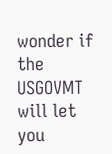wonder if the USGOVMT will let you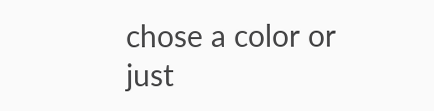chose a color or just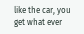like the car, you get what ever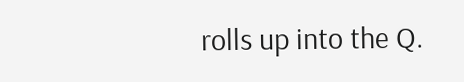rolls up into the Q.